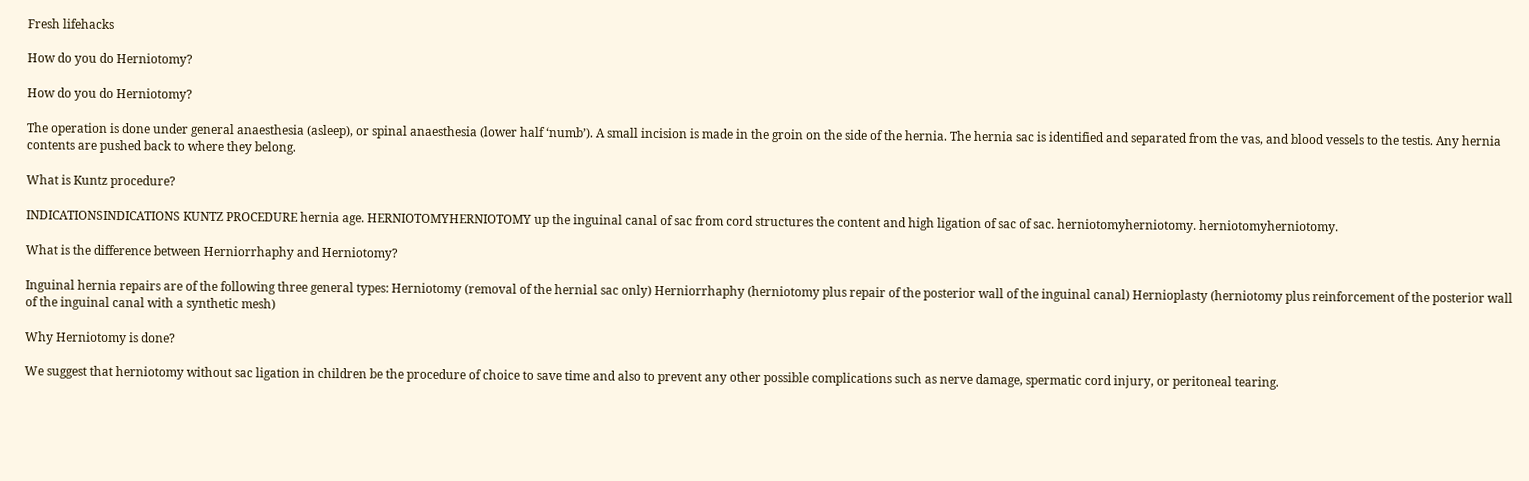Fresh lifehacks

How do you do Herniotomy?

How do you do Herniotomy?

The operation is done under general anaesthesia (asleep), or spinal anaesthesia (lower half ‘numb’). A small incision is made in the groin on the side of the hernia. The hernia sac is identified and separated from the vas, and blood vessels to the testis. Any hernia contents are pushed back to where they belong.

What is Kuntz procedure?

INDICATIONSINDICATIONS KUNTZ PROCEDURE hernia age. HERNIOTOMYHERNIOTOMY up the inguinal canal of sac from cord structures the content and high ligation of sac of sac. herniotomyherniotomy. herniotomyherniotomy.

What is the difference between Herniorrhaphy and Herniotomy?

Inguinal hernia repairs are of the following three general types: Herniotomy (removal of the hernial sac only) Herniorrhaphy (herniotomy plus repair of the posterior wall of the inguinal canal) Hernioplasty (herniotomy plus reinforcement of the posterior wall of the inguinal canal with a synthetic mesh)

Why Herniotomy is done?

We suggest that herniotomy without sac ligation in children be the procedure of choice to save time and also to prevent any other possible complications such as nerve damage, spermatic cord injury, or peritoneal tearing.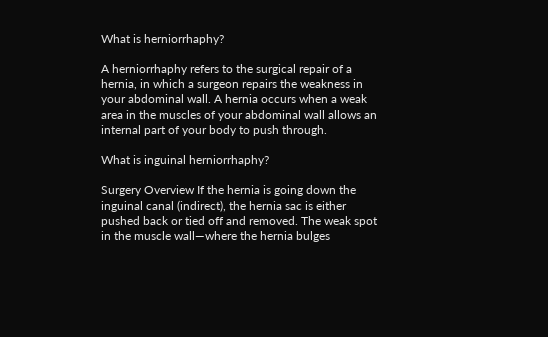What is herniorrhaphy?

A herniorrhaphy refers to the surgical repair of a hernia, in which a surgeon repairs the weakness in your abdominal wall. A hernia occurs when a weak area in the muscles of your abdominal wall allows an internal part of your body to push through.

What is inguinal herniorrhaphy?

Surgery Overview If the hernia is going down the inguinal canal (indirect), the hernia sac is either pushed back or tied off and removed. The weak spot in the muscle wall—where the hernia bulges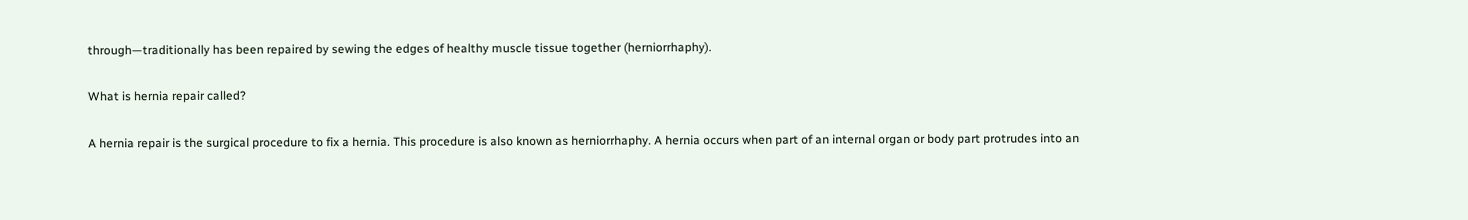through—traditionally has been repaired by sewing the edges of healthy muscle tissue together (herniorrhaphy).

What is hernia repair called?

A hernia repair is the surgical procedure to fix a hernia. This procedure is also known as herniorrhaphy. A hernia occurs when part of an internal organ or body part protrudes into an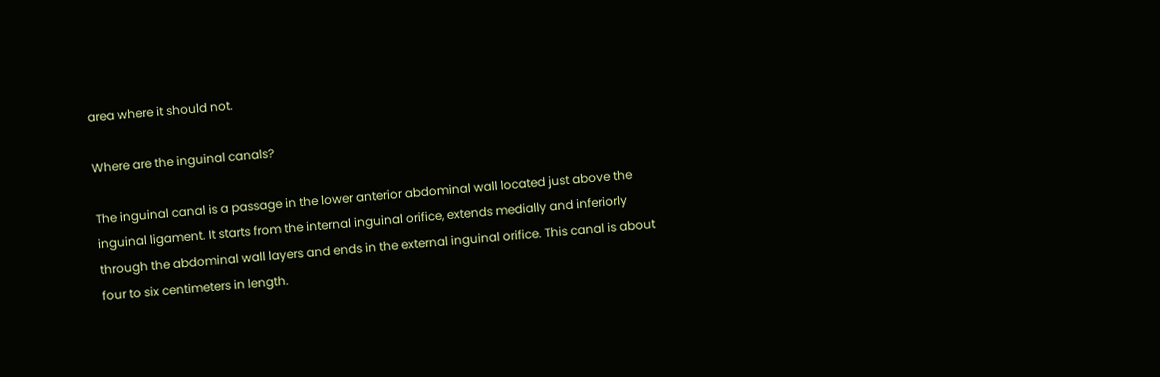area where it should not.

Where are the inguinal canals?

The inguinal canal is a passage in the lower anterior abdominal wall located just above the inguinal ligament. It starts from the internal inguinal orifice, extends medially and inferiorly through the abdominal wall layers and ends in the external inguinal orifice. This canal is about four to six centimeters in length.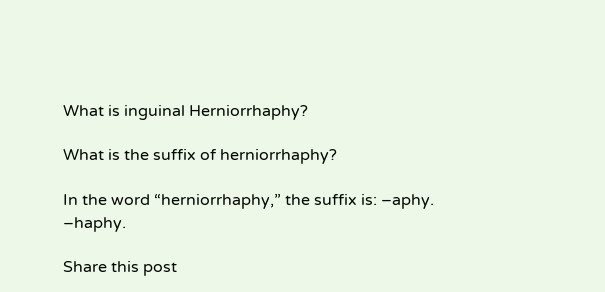What is inguinal Herniorrhaphy?

What is the suffix of herniorrhaphy?

In the word “herniorrhaphy,” the suffix is: –aphy. –haphy.

Share this post